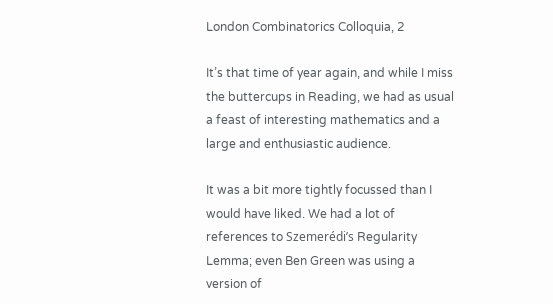London Combinatorics Colloquia, 2

It’s that time of year again, and while I miss the buttercups in Reading, we had as usual a feast of interesting mathematics and a large and enthusiastic audience.

It was a bit more tightly focussed than I would have liked. We had a lot of references to Szemerédi’s Regularity Lemma; even Ben Green was using a version of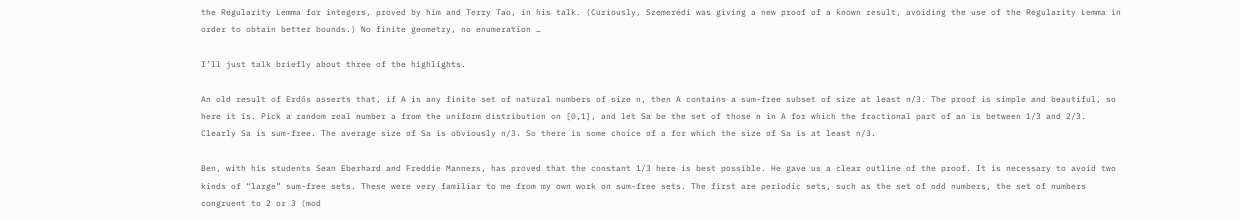the Regularity Lemma for integers, proved by him and Terry Tao, in his talk. (Curiously, Szemerédi was giving a new proof of a known result, avoiding the use of the Regularity Lemma in order to obtain better bounds.) No finite geometry, no enumeration …

I’ll just talk briefly about three of the highlights.

An old result of Erdős asserts that, if A is any finite set of natural numbers of size n, then A contains a sum-free subset of size at least n/3. The proof is simple and beautiful, so here it is. Pick a random real number a from the uniform distribution on [0,1], and let Sa be the set of those n in A for which the fractional part of an is between 1/3 and 2/3. Clearly Sa is sum-free. The average size of Sa is obviously n/3. So there is some choice of a for which the size of Sa is at least n/3.

Ben, with his students Sean Eberhard and Freddie Manners, has proved that the constant 1/3 here is best possible. He gave us a clear outline of the proof. It is necessary to avoid two kinds of “large” sum-free sets. These were very familiar to me from my own work on sum-free sets. The first are periodic sets, such as the set of odd numbers, the set of numbers congruent to 2 or 3 (mod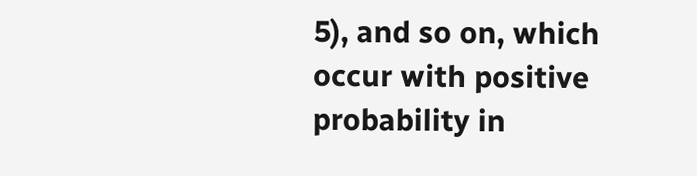5), and so on, which occur with positive probability in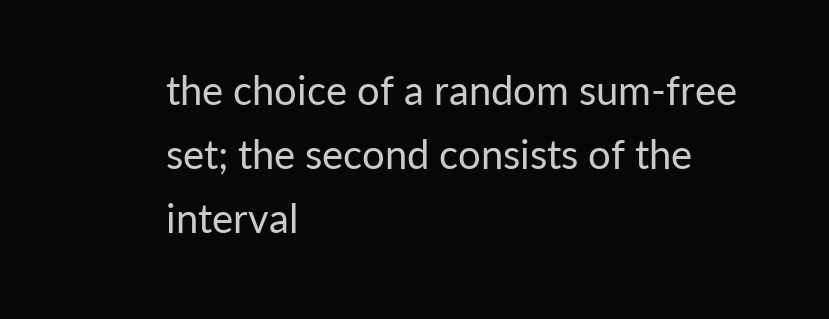the choice of a random sum-free set; the second consists of the interval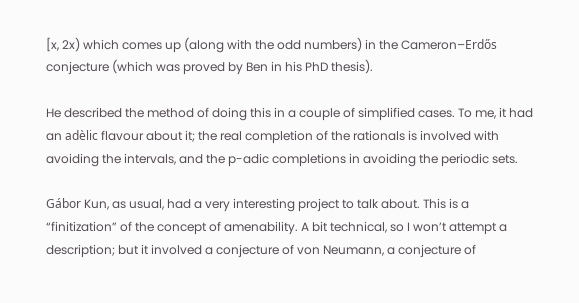[x, 2x) which comes up (along with the odd numbers) in the Cameron–Erdős conjecture (which was proved by Ben in his PhD thesis).

He described the method of doing this in a couple of simplified cases. To me, it had an adèlic flavour about it; the real completion of the rationals is involved with avoiding the intervals, and the p-adic completions in avoiding the periodic sets.

Gábor Kun, as usual, had a very interesting project to talk about. This is a “finitization” of the concept of amenability. A bit technical, so I won’t attempt a description; but it involved a conjecture of von Neumann, a conjecture of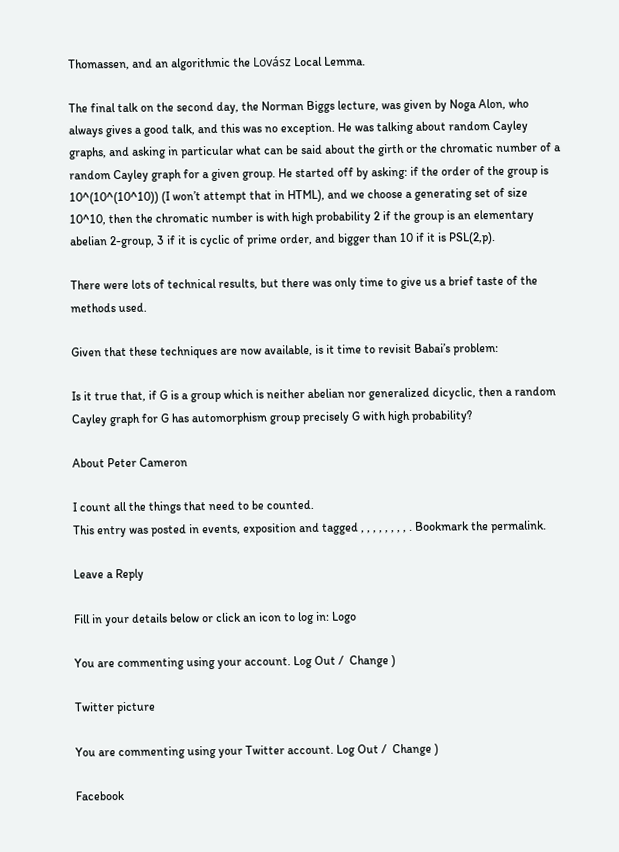Thomassen, and an algorithmic the Lovász Local Lemma.

The final talk on the second day, the Norman Biggs lecture, was given by Noga Alon, who always gives a good talk, and this was no exception. He was talking about random Cayley graphs, and asking in particular what can be said about the girth or the chromatic number of a random Cayley graph for a given group. He started off by asking: if the order of the group is 10^(10^(10^10)) (I won’t attempt that in HTML), and we choose a generating set of size 10^10, then the chromatic number is with high probability 2 if the group is an elementary abelian 2-group, 3 if it is cyclic of prime order, and bigger than 10 if it is PSL(2,p).

There were lots of technical results, but there was only time to give us a brief taste of the methods used.

Given that these techniques are now available, is it time to revisit Babai’s problem:

Is it true that, if G is a group which is neither abelian nor generalized dicyclic, then a random Cayley graph for G has automorphism group precisely G with high probability?

About Peter Cameron

I count all the things that need to be counted.
This entry was posted in events, exposition and tagged , , , , , , , , . Bookmark the permalink.

Leave a Reply

Fill in your details below or click an icon to log in: Logo

You are commenting using your account. Log Out /  Change )

Twitter picture

You are commenting using your Twitter account. Log Out /  Change )

Facebook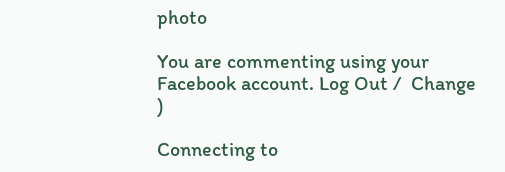photo

You are commenting using your Facebook account. Log Out /  Change )

Connecting to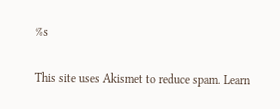%s

This site uses Akismet to reduce spam. Learn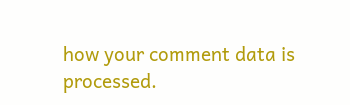how your comment data is processed.